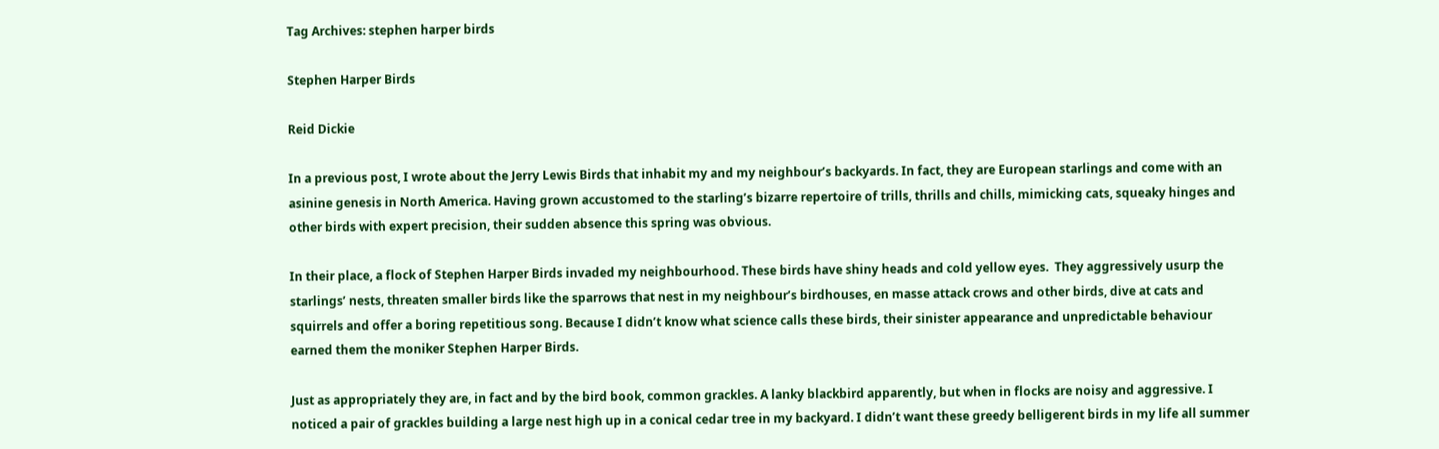Tag Archives: stephen harper birds

Stephen Harper Birds

Reid Dickie

In a previous post, I wrote about the Jerry Lewis Birds that inhabit my and my neighbour’s backyards. In fact, they are European starlings and come with an asinine genesis in North America. Having grown accustomed to the starling’s bizarre repertoire of trills, thrills and chills, mimicking cats, squeaky hinges and other birds with expert precision, their sudden absence this spring was obvious.

In their place, a flock of Stephen Harper Birds invaded my neighbourhood. These birds have shiny heads and cold yellow eyes.  They aggressively usurp the starlings’ nests, threaten smaller birds like the sparrows that nest in my neighbour’s birdhouses, en masse attack crows and other birds, dive at cats and squirrels and offer a boring repetitious song. Because I didn’t know what science calls these birds, their sinister appearance and unpredictable behaviour earned them the moniker Stephen Harper Birds.

Just as appropriately they are, in fact and by the bird book, common grackles. A lanky blackbird apparently, but when in flocks are noisy and aggressive. I noticed a pair of grackles building a large nest high up in a conical cedar tree in my backyard. I didn’t want these greedy belligerent birds in my life all summer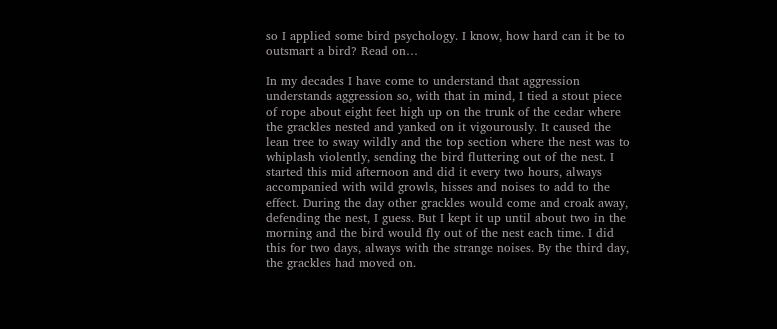so I applied some bird psychology. I know, how hard can it be to outsmart a bird? Read on…

In my decades I have come to understand that aggression understands aggression so, with that in mind, I tied a stout piece of rope about eight feet high up on the trunk of the cedar where the grackles nested and yanked on it vigourously. It caused the lean tree to sway wildly and the top section where the nest was to whiplash violently, sending the bird fluttering out of the nest. I started this mid afternoon and did it every two hours, always accompanied with wild growls, hisses and noises to add to the effect. During the day other grackles would come and croak away, defending the nest, I guess. But I kept it up until about two in the morning and the bird would fly out of the nest each time. I did this for two days, always with the strange noises. By the third day, the grackles had moved on.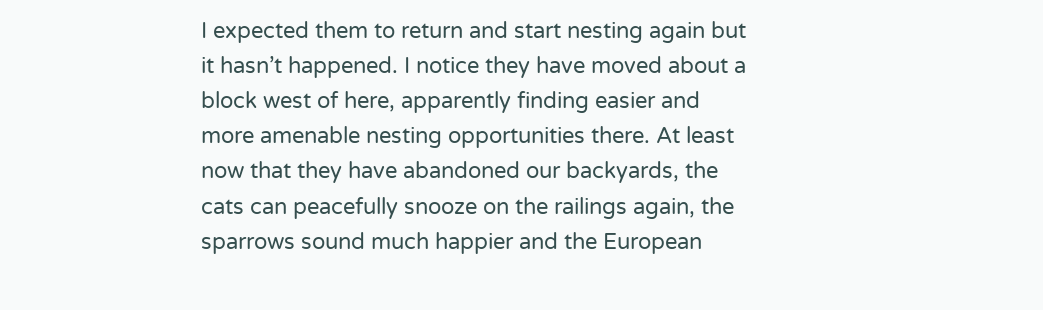I expected them to return and start nesting again but it hasn’t happened. I notice they have moved about a block west of here, apparently finding easier and more amenable nesting opportunities there. At least now that they have abandoned our backyards, the cats can peacefully snooze on the railings again, the sparrows sound much happier and the European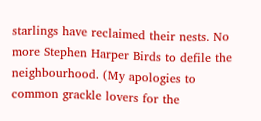starlings have reclaimed their nests. No more Stephen Harper Birds to defile the neighbourhood. (My apologies to common grackle lovers for the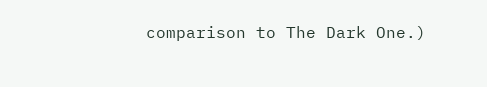comparison to The Dark One.)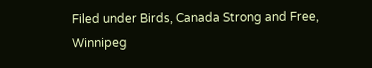Filed under Birds, Canada Strong and Free, Winnipeg